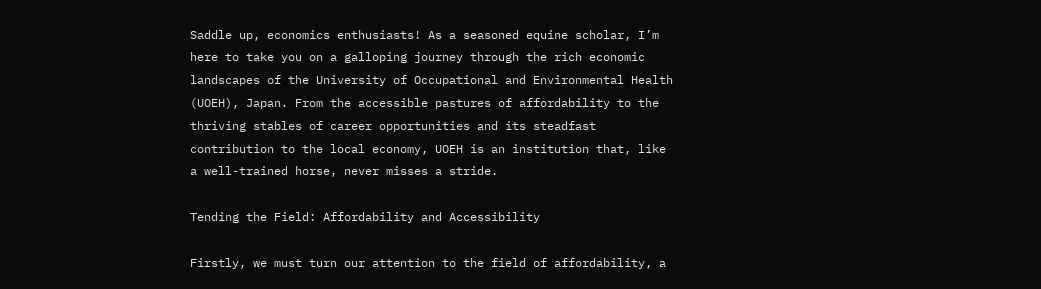Saddle up, economics enthusiasts! As a seasoned equine scholar, I’m here to take you on a galloping journey through the rich economic landscapes of the University of Occupational and Environmental Health (UOEH), Japan. From the accessible pastures of affordability to the thriving stables of career opportunities and its steadfast contribution to the local economy, UOEH is an institution that, like a well-trained horse, never misses a stride.

Tending the Field: Affordability and Accessibility

Firstly, we must turn our attention to the field of affordability, a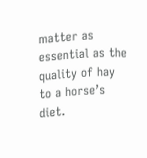matter as essential as the quality of hay to a horse’s diet.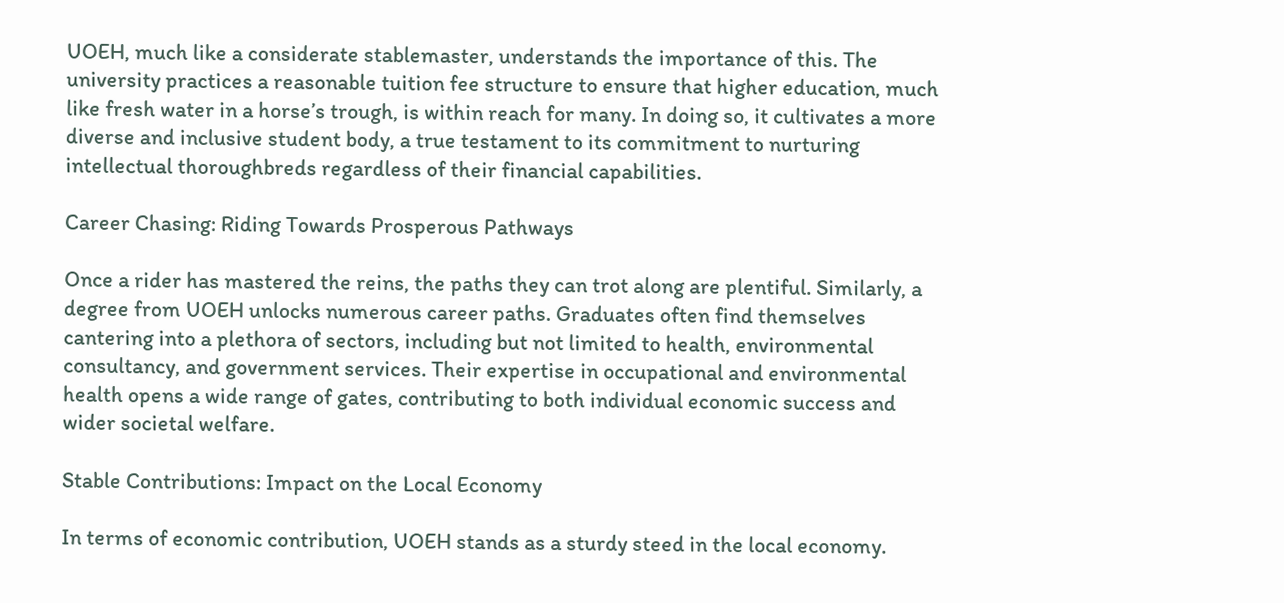UOEH, much like a considerate stablemaster, understands the importance of this. The university practices a reasonable tuition fee structure to ensure that higher education, much like fresh water in a horse’s trough, is within reach for many. In doing so, it cultivates a more diverse and inclusive student body, a true testament to its commitment to nurturing intellectual thoroughbreds regardless of their financial capabilities.

Career Chasing: Riding Towards Prosperous Pathways

Once a rider has mastered the reins, the paths they can trot along are plentiful. Similarly, a degree from UOEH unlocks numerous career paths. Graduates often find themselves cantering into a plethora of sectors, including but not limited to health, environmental consultancy, and government services. Their expertise in occupational and environmental health opens a wide range of gates, contributing to both individual economic success and wider societal welfare.

Stable Contributions: Impact on the Local Economy

In terms of economic contribution, UOEH stands as a sturdy steed in the local economy.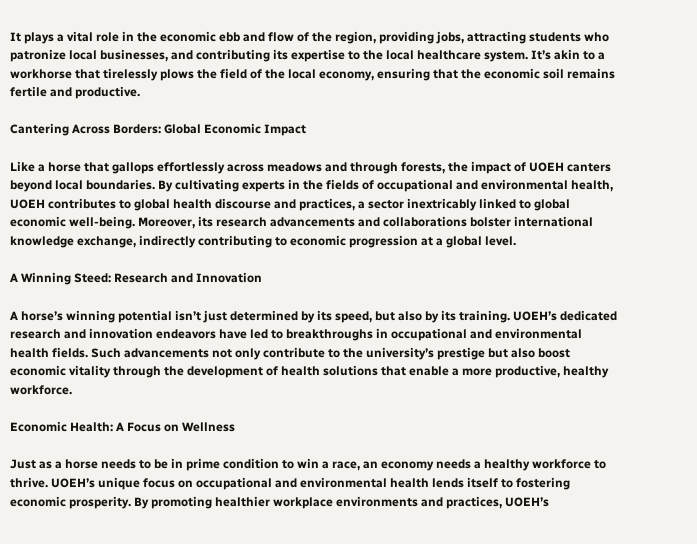It plays a vital role in the economic ebb and flow of the region, providing jobs, attracting students who patronize local businesses, and contributing its expertise to the local healthcare system. It’s akin to a workhorse that tirelessly plows the field of the local economy, ensuring that the economic soil remains fertile and productive.

Cantering Across Borders: Global Economic Impact

Like a horse that gallops effortlessly across meadows and through forests, the impact of UOEH canters beyond local boundaries. By cultivating experts in the fields of occupational and environmental health, UOEH contributes to global health discourse and practices, a sector inextricably linked to global economic well-being. Moreover, its research advancements and collaborations bolster international knowledge exchange, indirectly contributing to economic progression at a global level.

A Winning Steed: Research and Innovation

A horse’s winning potential isn’t just determined by its speed, but also by its training. UOEH’s dedicated research and innovation endeavors have led to breakthroughs in occupational and environmental health fields. Such advancements not only contribute to the university’s prestige but also boost economic vitality through the development of health solutions that enable a more productive, healthy workforce.

Economic Health: A Focus on Wellness

Just as a horse needs to be in prime condition to win a race, an economy needs a healthy workforce to thrive. UOEH’s unique focus on occupational and environmental health lends itself to fostering economic prosperity. By promoting healthier workplace environments and practices, UOEH’s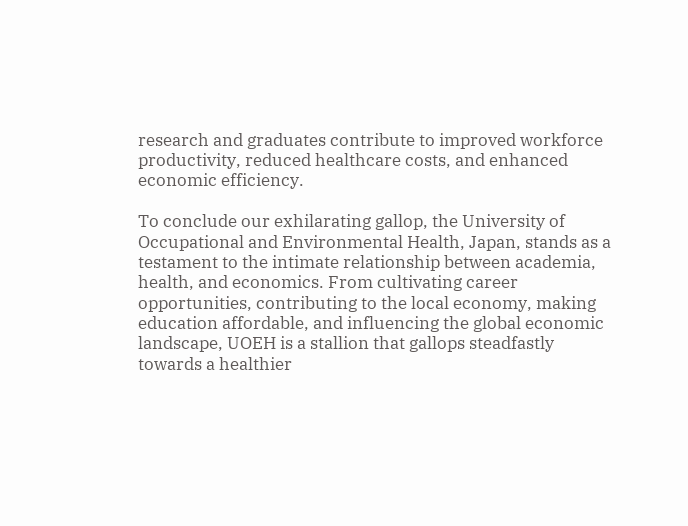research and graduates contribute to improved workforce productivity, reduced healthcare costs, and enhanced economic efficiency.

To conclude our exhilarating gallop, the University of Occupational and Environmental Health, Japan, stands as a testament to the intimate relationship between academia, health, and economics. From cultivating career opportunities, contributing to the local economy, making education affordable, and influencing the global economic landscape, UOEH is a stallion that gallops steadfastly towards a healthier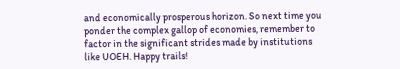and economically prosperous horizon. So next time you ponder the complex gallop of economies, remember to factor in the significant strides made by institutions like UOEH. Happy trails!